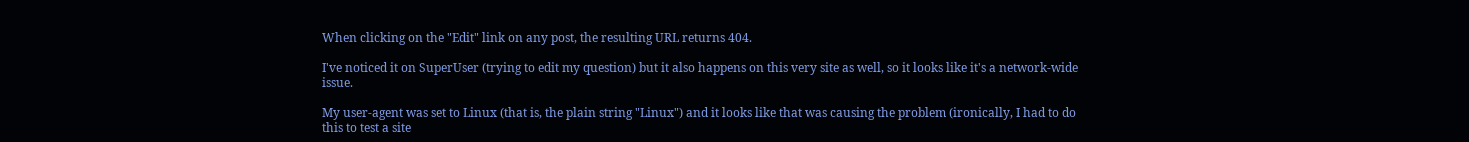When clicking on the "Edit" link on any post, the resulting URL returns 404.

I've noticed it on SuperUser (trying to edit my question) but it also happens on this very site as well, so it looks like it's a network-wide issue.

My user-agent was set to Linux (that is, the plain string "Linux") and it looks like that was causing the problem (ironically, I had to do this to test a site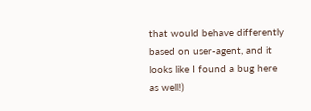that would behave differently based on user-agent, and it looks like I found a bug here as well!)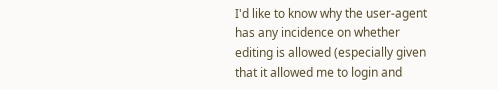I'd like to know why the user-agent has any incidence on whether editing is allowed (especially given that it allowed me to login and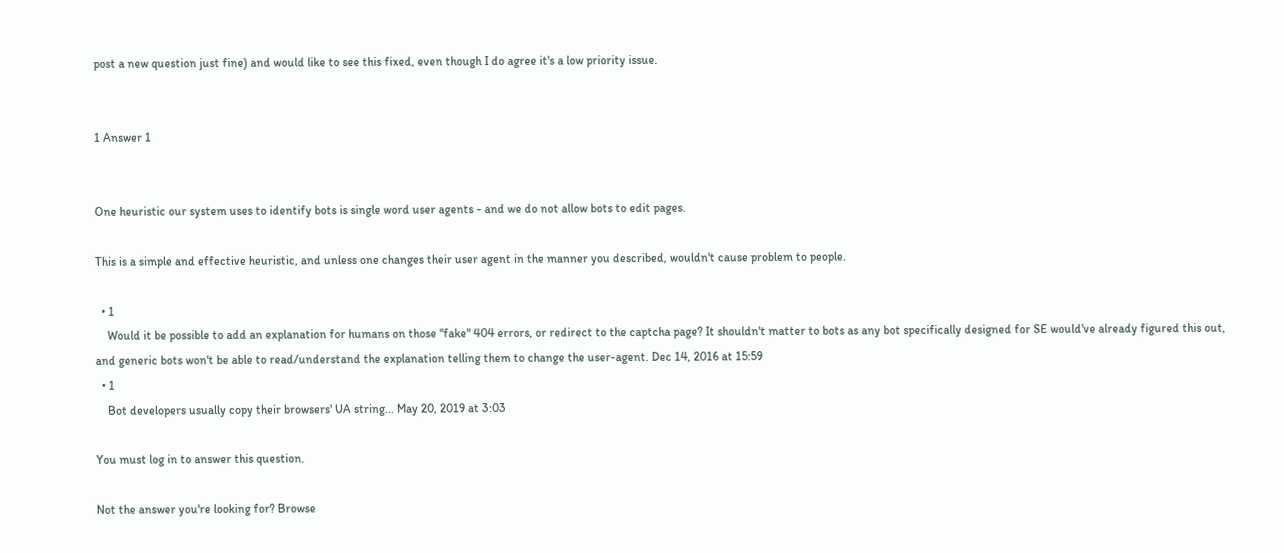post a new question just fine) and would like to see this fixed, even though I do agree it's a low priority issue.


1 Answer 1


One heuristic our system uses to identify bots is single word user agents - and we do not allow bots to edit pages.

This is a simple and effective heuristic, and unless one changes their user agent in the manner you described, wouldn't cause problem to people.

  • 1
    Would it be possible to add an explanation for humans on those "fake" 404 errors, or redirect to the captcha page? It shouldn't matter to bots as any bot specifically designed for SE would've already figured this out, and generic bots won't be able to read/understand the explanation telling them to change the user-agent. Dec 14, 2016 at 15:59
  • 1
    Bot developers usually copy their browsers' UA string... May 20, 2019 at 3:03

You must log in to answer this question.

Not the answer you're looking for? Browse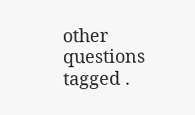other questions tagged .